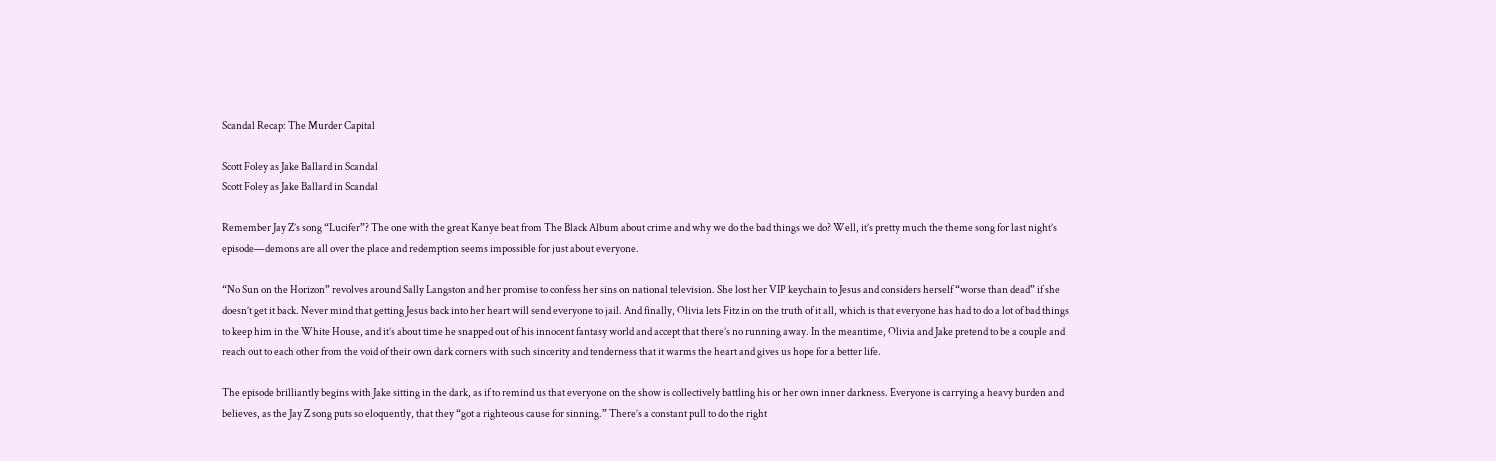Scandal Recap: The Murder Capital

Scott Foley as Jake Ballard in Scandal
Scott Foley as Jake Ballard in Scandal

Remember Jay Z’s song “Lucifer”? The one with the great Kanye beat from The Black Album about crime and why we do the bad things we do? Well, it’s pretty much the theme song for last night’s episode—demons are all over the place and redemption seems impossible for just about everyone.

“No Sun on the Horizon” revolves around Sally Langston and her promise to confess her sins on national television. She lost her VIP keychain to Jesus and considers herself “worse than dead” if she doesn’t get it back. Never mind that getting Jesus back into her heart will send everyone to jail. And finally, Olivia lets Fitz in on the truth of it all, which is that everyone has had to do a lot of bad things to keep him in the White House, and it’s about time he snapped out of his innocent fantasy world and accept that there’s no running away. In the meantime, Olivia and Jake pretend to be a couple and reach out to each other from the void of their own dark corners with such sincerity and tenderness that it warms the heart and gives us hope for a better life.

The episode brilliantly begins with Jake sitting in the dark, as if to remind us that everyone on the show is collectively battling his or her own inner darkness. Everyone is carrying a heavy burden and believes, as the Jay Z song puts so eloquently, that they “got a righteous cause for sinning.” There’s a constant pull to do the right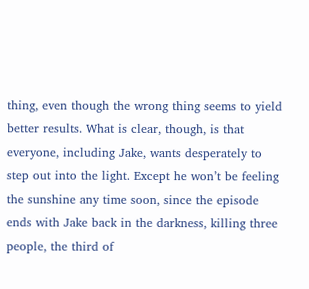thing, even though the wrong thing seems to yield better results. What is clear, though, is that everyone, including Jake, wants desperately to step out into the light. Except he won’t be feeling the sunshine any time soon, since the episode ends with Jake back in the darkness, killing three people, the third of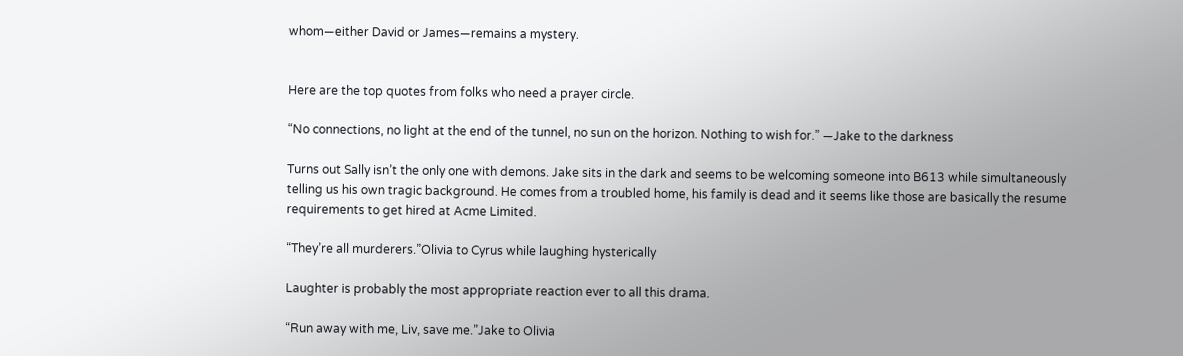whom—either David or James—remains a mystery.


Here are the top quotes from folks who need a prayer circle.

“No connections, no light at the end of the tunnel, no sun on the horizon. Nothing to wish for.” —Jake to the darkness

Turns out Sally isn’t the only one with demons. Jake sits in the dark and seems to be welcoming someone into B613 while simultaneously telling us his own tragic background. He comes from a troubled home, his family is dead and it seems like those are basically the resume requirements to get hired at Acme Limited.

“They’re all murderers.”Olivia to Cyrus while laughing hysterically

Laughter is probably the most appropriate reaction ever to all this drama.

“Run away with me, Liv, save me.”Jake to Olivia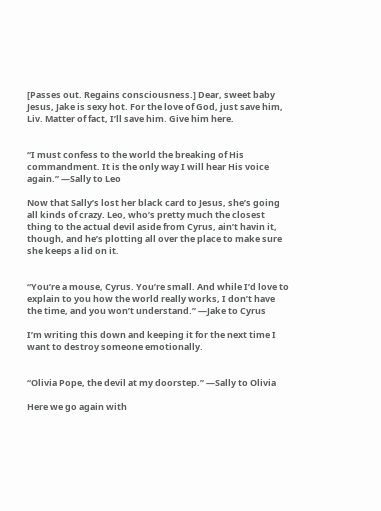[Passes out. Regains consciousness.] Dear, sweet baby Jesus, Jake is sexy hot. For the love of God, just save him, Liv. Matter of fact, I’ll save him. Give him here.


“I must confess to the world the breaking of His commandment. It is the only way I will hear His voice again.” —Sally to Leo

Now that Sally’s lost her black card to Jesus, she’s going all kinds of crazy. Leo, who’s pretty much the closest thing to the actual devil aside from Cyrus, ain’t havin it, though, and he’s plotting all over the place to make sure she keeps a lid on it.


“You’re a mouse, Cyrus. You’re small. And while I’d love to explain to you how the world really works, I don’t have the time, and you won’t understand.” —Jake to Cyrus

I’m writing this down and keeping it for the next time I want to destroy someone emotionally.


“Olivia Pope, the devil at my doorstep.” —Sally to Olivia

Here we go again with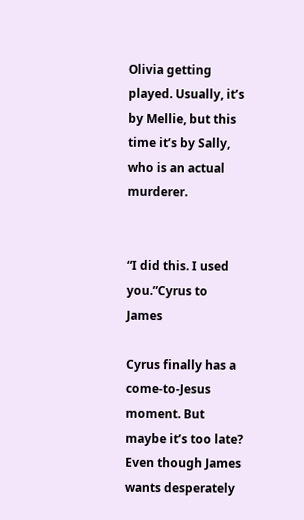Olivia getting played. Usually, it’s by Mellie, but this time it’s by Sally, who is an actual murderer.


“I did this. I used you.”Cyrus to James

Cyrus finally has a come-to-Jesus moment. But maybe it’s too late? Even though James wants desperately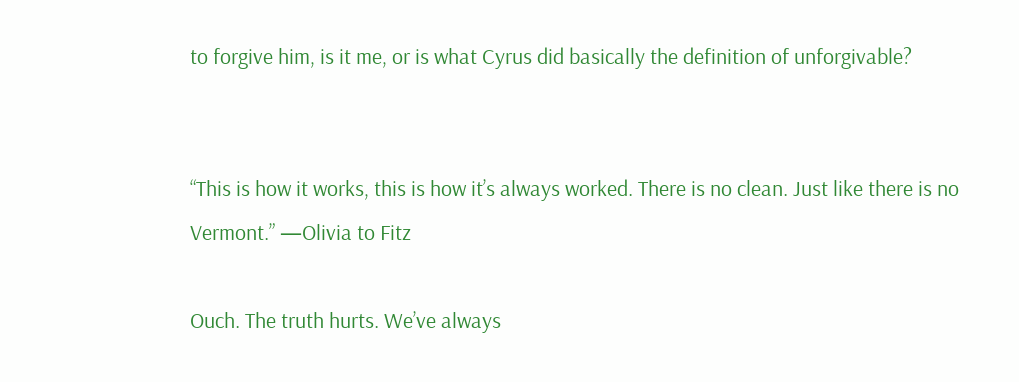to forgive him, is it me, or is what Cyrus did basically the definition of unforgivable?


“This is how it works, this is how it’s always worked. There is no clean. Just like there is no Vermont.” —Olivia to Fitz

Ouch. The truth hurts. We’ve always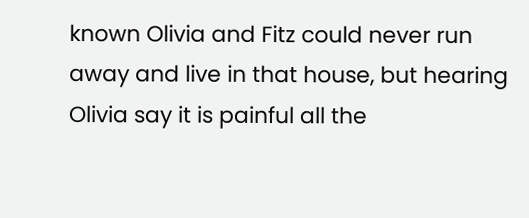known Olivia and Fitz could never run away and live in that house, but hearing Olivia say it is painful all the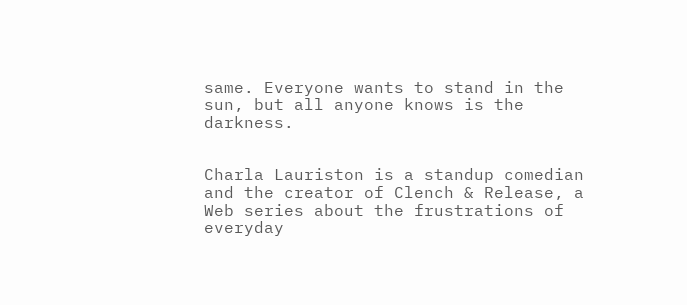same. Everyone wants to stand in the sun, but all anyone knows is the darkness.


Charla Lauriston is a standup comedian and the creator of Clench & Release, a Web series about the frustrations of everyday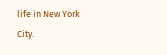life in New York City.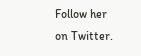Follow her on Twitter.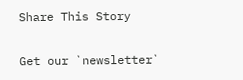Share This Story

Get our `newsletter`